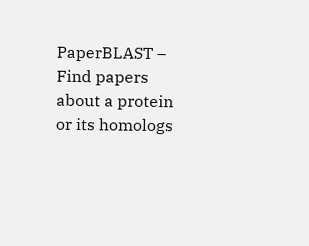PaperBLAST – Find papers about a protein or its homologs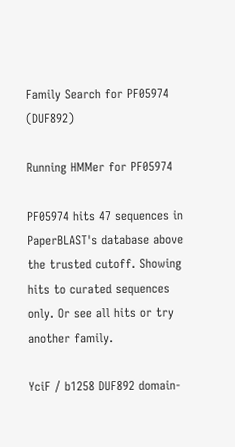Family Search for PF05974 (DUF892)

Running HMMer for PF05974

PF05974 hits 47 sequences in PaperBLAST's database above the trusted cutoff. Showing hits to curated sequences only. Or see all hits or try another family.

YciF / b1258 DUF892 domain-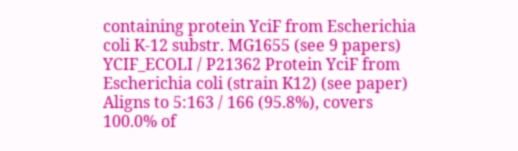containing protein YciF from Escherichia coli K-12 substr. MG1655 (see 9 papers)
YCIF_ECOLI / P21362 Protein YciF from Escherichia coli (strain K12) (see paper)
Aligns to 5:163 / 166 (95.8%), covers 100.0% of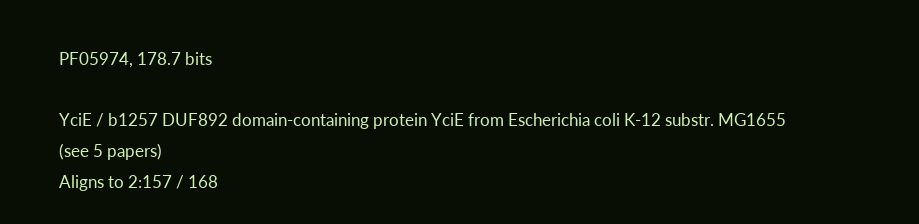PF05974, 178.7 bits

YciE / b1257 DUF892 domain-containing protein YciE from Escherichia coli K-12 substr. MG1655 (see 5 papers)
Aligns to 2:157 / 168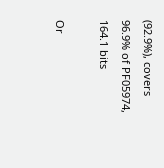(92.9%), covers 96.9% of PF05974, 164.1 bits

Or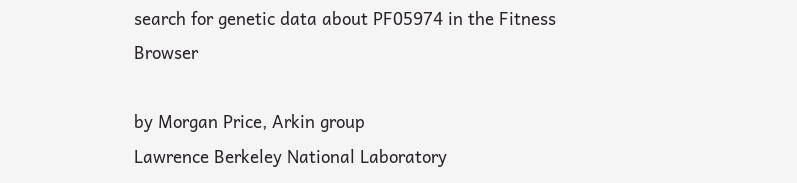search for genetic data about PF05974 in the Fitness Browser

by Morgan Price, Arkin group
Lawrence Berkeley National Laboratory